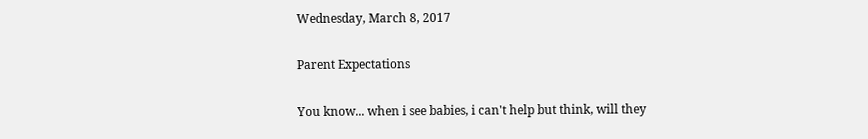Wednesday, March 8, 2017

Parent Expectations

You know... when i see babies, i can't help but think, will they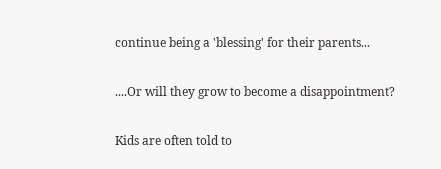continue being a 'blessing' for their parents...

....Or will they grow to become a disappointment?

Kids are often told to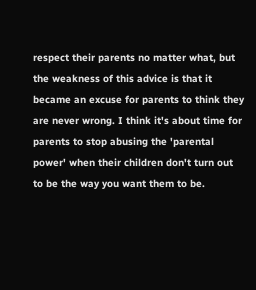respect their parents no matter what, but the weakness of this advice is that it became an excuse for parents to think they are never wrong. I think it's about time for parents to stop abusing the 'parental power' when their children don't turn out to be the way you want them to be.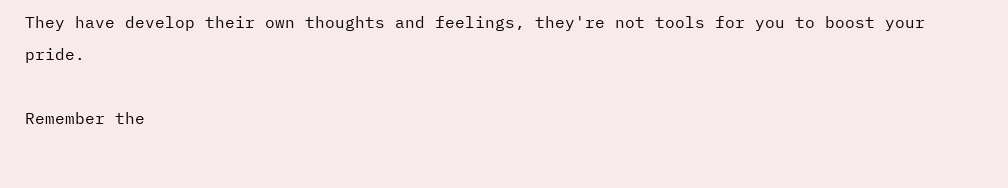They have develop their own thoughts and feelings, they're not tools for you to boost your pride.

Remember the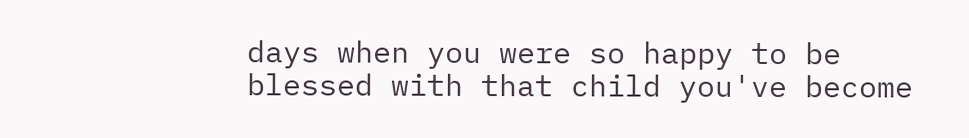days when you were so happy to be blessed with that child you've become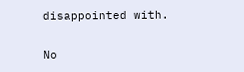disappointed with.

No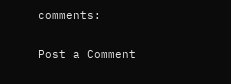comments:

Post a Comment